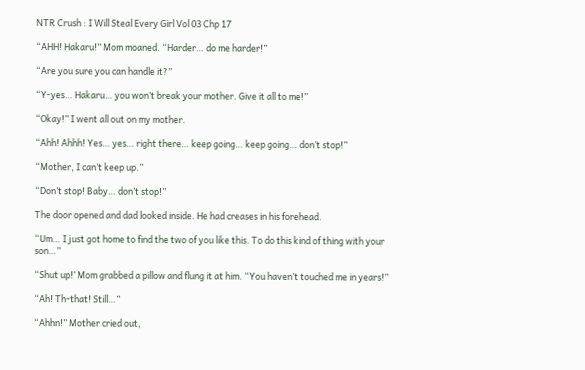NTR Crush : I Will Steal Every Girl Vol 03 Chp 17

“AHH! Hakaru!” Mom moaned. “Harder… do me harder!”

“Are you sure you can handle it?”

“Y-yes… Hakaru… you won’t break your mother. Give it all to me!”

“Okay!” I went all out on my mother.

“Ahh! Ahhh! Yes… yes… right there… keep going… keep going… don’t stop!”

“Mother, I can’t keep up.”

“Don’t stop! Baby… don’t stop!”

The door opened and dad looked inside. He had creases in his forehead.

“Um… I just got home to find the two of you like this. To do this kind of thing with your son…”

“Shut up!’ Mom grabbed a pillow and flung it at him. “You haven’t touched me in years!”

“Ah! Th-that! Still…”

“Ahhn!” Mother cried out,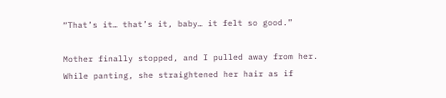“That’s it… that’s it, baby… it felt so good.”

Mother finally stopped, and I pulled away from her. While panting, she straightened her hair as if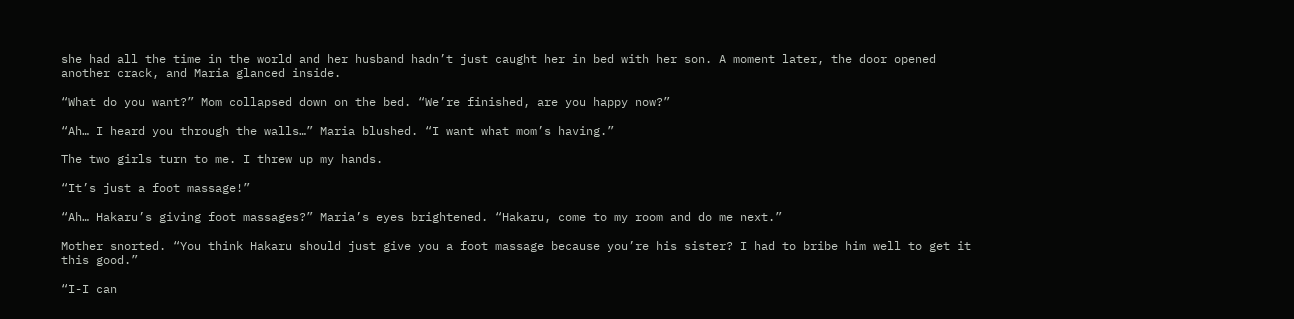she had all the time in the world and her husband hadn’t just caught her in bed with her son. A moment later, the door opened another crack, and Maria glanced inside.

“What do you want?” Mom collapsed down on the bed. “We’re finished, are you happy now?”

“Ah… I heard you through the walls…” Maria blushed. “I want what mom’s having.”

The two girls turn to me. I threw up my hands.

“It’s just a foot massage!”

“Ah… Hakaru’s giving foot massages?” Maria’s eyes brightened. “Hakaru, come to my room and do me next.”

Mother snorted. “You think Hakaru should just give you a foot massage because you’re his sister? I had to bribe him well to get it this good.”

“I-I can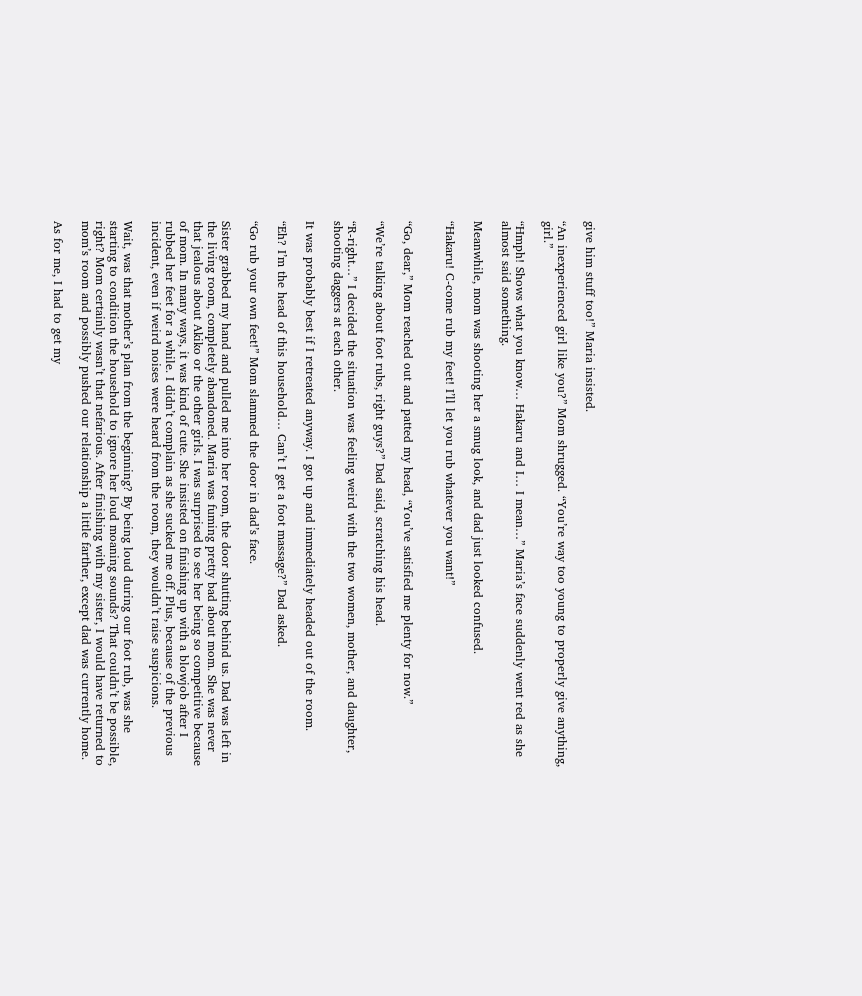give him stuff too!” Maria insisted.

“An inexperienced girl like you?” Mom shrugged. “You’re way too young to properly give anything, girl.”

“Hmph! Shows what you know… Hakaru and I… I mean…” Maria’s face suddenly went red as she almost said something.

Meanwhile, mom was shooting her a smug look, and dad just looked confused.

“Hakaru! C-come rub my feet! I’ll let you rub whatever you want!”


“Go, dear,” Mom reached out and patted my head, “You’ve satisfied me plenty for now.”

“We’re talking about foot rubs, right guys?” Dad said, scratching his head.

“R-right…” I decided the situation was feeling weird with the two women, mother, and daughter, shooting daggers at each other.

It was probably best if I retreated anyway. I got up and immediately headed out of the room.

“Eh? I’m the head of this household… Can’t I get a foot massage?” Dad asked.

“Go rub your own feet!” Mom slammed the door in dad’s face.

Sister grabbed my hand and pulled me into her room, the door shutting behind us. Dad was left in the living room, completely abandoned. Maria was fuming pretty bad about mom. She was never that jealous about Akiko or the other girls. I was surprised to see her being so competitive because of mom. In many ways, it was kind of cute. She insisted on finishing up with a blowjob after I rubbed her feet for a while. I didn’t complain as she sucked me off. Plus, because of the previous incident, even if weird noises were heard from the room, they wouldn’t raise suspicions.

Wait, was that mother’s plan from the beginning? By being loud during our foot rub, was she starting to condition the household to ignore her loud moaning sounds? That couldn’t be possible, right? Mom certainly wasn’t that nefarious. After finishing with my sister, I would have returned to mom’s room and possibly pushed our relationship a little farther, except dad was currently home.

As for me, I had to get my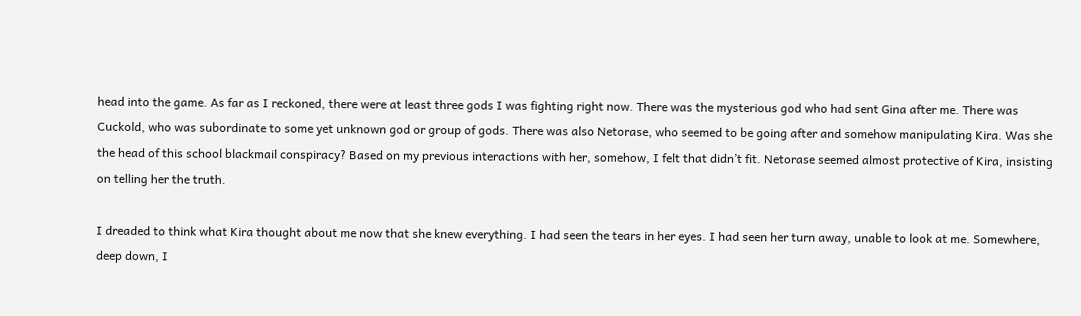head into the game. As far as I reckoned, there were at least three gods I was fighting right now. There was the mysterious god who had sent Gina after me. There was Cuckold, who was subordinate to some yet unknown god or group of gods. There was also Netorase, who seemed to be going after and somehow manipulating Kira. Was she the head of this school blackmail conspiracy? Based on my previous interactions with her, somehow, I felt that didn’t fit. Netorase seemed almost protective of Kira, insisting on telling her the truth.

I dreaded to think what Kira thought about me now that she knew everything. I had seen the tears in her eyes. I had seen her turn away, unable to look at me. Somewhere, deep down, I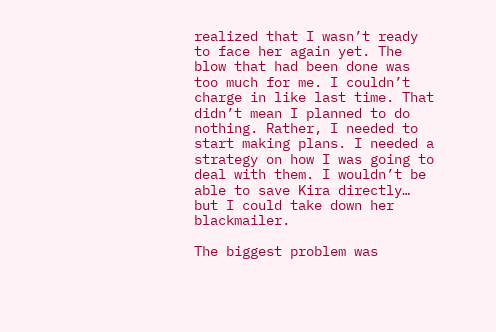realized that I wasn’t ready to face her again yet. The blow that had been done was too much for me. I couldn’t charge in like last time. That didn’t mean I planned to do nothing. Rather, I needed to start making plans. I needed a strategy on how I was going to deal with them. I wouldn’t be able to save Kira directly… but I could take down her blackmailer.

The biggest problem was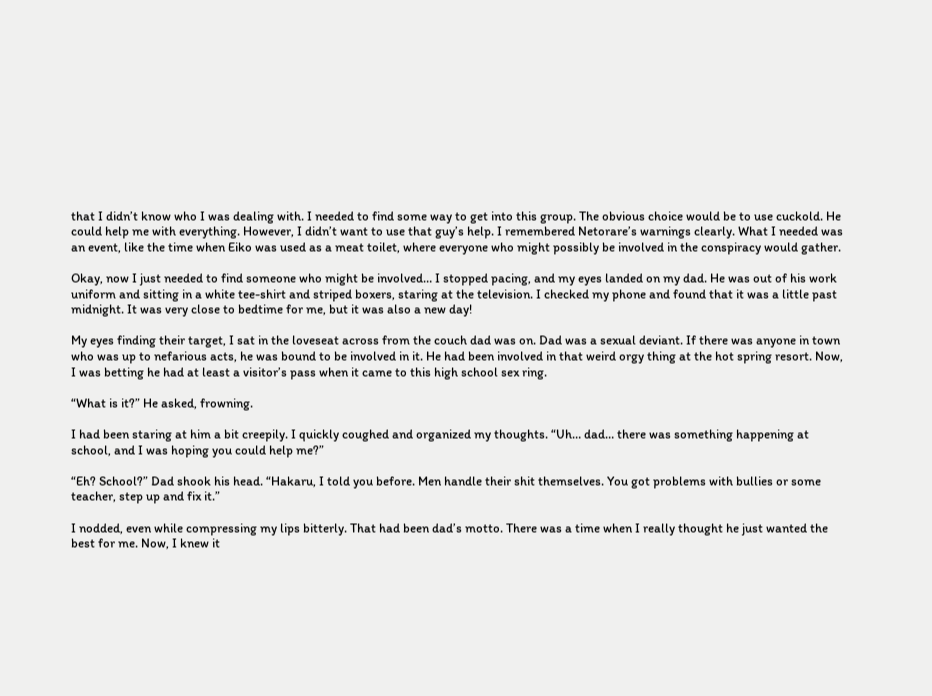that I didn’t know who I was dealing with. I needed to find some way to get into this group. The obvious choice would be to use cuckold. He could help me with everything. However, I didn’t want to use that guy’s help. I remembered Netorare’s warnings clearly. What I needed was an event, like the time when Eiko was used as a meat toilet, where everyone who might possibly be involved in the conspiracy would gather.

Okay, now I just needed to find someone who might be involved… I stopped pacing, and my eyes landed on my dad. He was out of his work uniform and sitting in a white tee-shirt and striped boxers, staring at the television. I checked my phone and found that it was a little past midnight. It was very close to bedtime for me, but it was also a new day!

My eyes finding their target, I sat in the loveseat across from the couch dad was on. Dad was a sexual deviant. If there was anyone in town who was up to nefarious acts, he was bound to be involved in it. He had been involved in that weird orgy thing at the hot spring resort. Now, I was betting he had at least a visitor’s pass when it came to this high school sex ring.

“What is it?” He asked, frowning.

I had been staring at him a bit creepily. I quickly coughed and organized my thoughts. “Uh… dad… there was something happening at school, and I was hoping you could help me?”

“Eh? School?” Dad shook his head. “Hakaru, I told you before. Men handle their shit themselves. You got problems with bullies or some teacher, step up and fix it.”

I nodded, even while compressing my lips bitterly. That had been dad’s motto. There was a time when I really thought he just wanted the best for me. Now, I knew it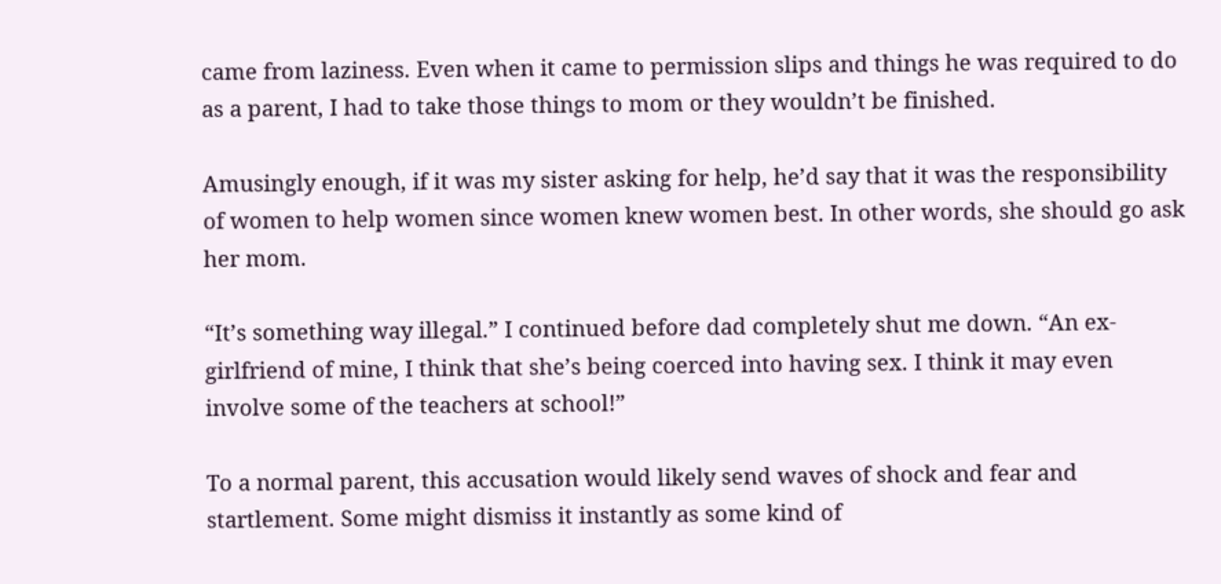came from laziness. Even when it came to permission slips and things he was required to do as a parent, I had to take those things to mom or they wouldn’t be finished.

Amusingly enough, if it was my sister asking for help, he’d say that it was the responsibility of women to help women since women knew women best. In other words, she should go ask her mom.

“It’s something way illegal.” I continued before dad completely shut me down. “An ex-girlfriend of mine, I think that she’s being coerced into having sex. I think it may even involve some of the teachers at school!”

To a normal parent, this accusation would likely send waves of shock and fear and startlement. Some might dismiss it instantly as some kind of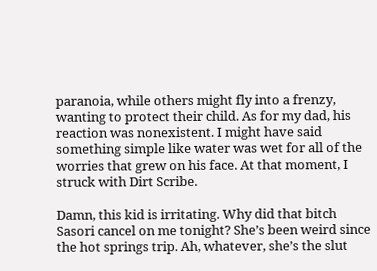paranoia, while others might fly into a frenzy, wanting to protect their child. As for my dad, his reaction was nonexistent. I might have said something simple like water was wet for all of the worries that grew on his face. At that moment, I struck with Dirt Scribe.

Damn, this kid is irritating. Why did that bitch Sasori cancel on me tonight? She’s been weird since the hot springs trip. Ah, whatever, she’s the slut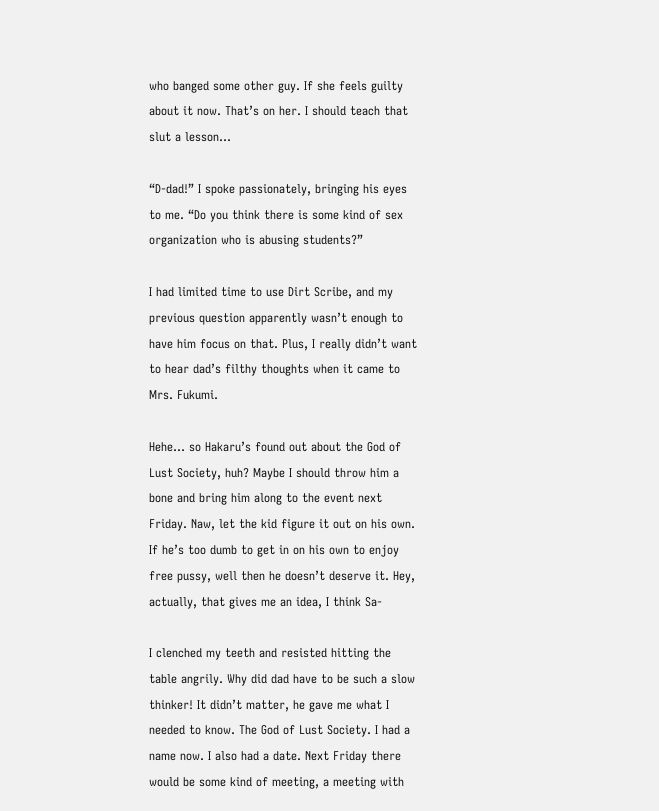who banged some other guy. If she feels guilty about it now. That’s on her. I should teach that slut a lesson…

“D-dad!” I spoke passionately, bringing his eyes to me. “Do you think there is some kind of sex organization who is abusing students?”

I had limited time to use Dirt Scribe, and my previous question apparently wasn’t enough to have him focus on that. Plus, I really didn’t want to hear dad’s filthy thoughts when it came to Mrs. Fukumi.

Hehe… so Hakaru’s found out about the God of Lust Society, huh? Maybe I should throw him a bone and bring him along to the event next Friday. Naw, let the kid figure it out on his own. If he’s too dumb to get in on his own to enjoy free pussy, well then he doesn’t deserve it. Hey, actually, that gives me an idea, I think Sa-

I clenched my teeth and resisted hitting the table angrily. Why did dad have to be such a slow thinker! It didn’t matter, he gave me what I needed to know. The God of Lust Society. I had a name now. I also had a date. Next Friday there would be some kind of meeting, a meeting with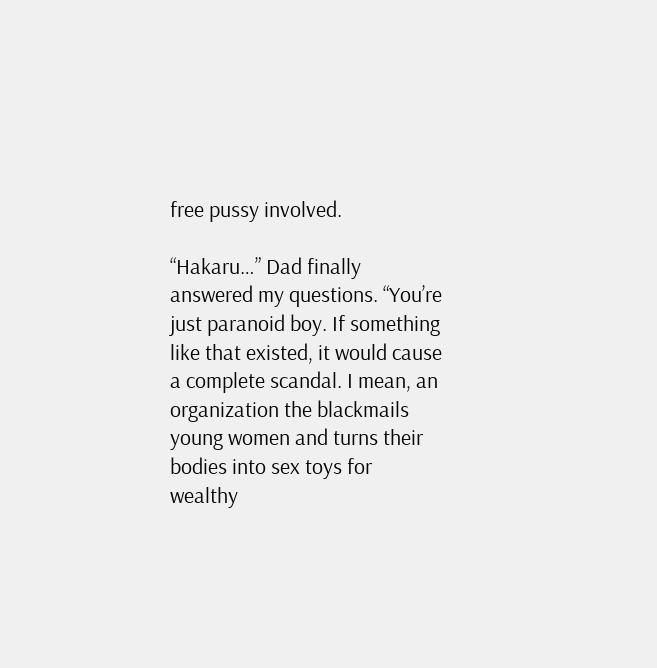free pussy involved.

“Hakaru…” Dad finally answered my questions. “You’re just paranoid boy. If something like that existed, it would cause a complete scandal. I mean, an organization the blackmails young women and turns their bodies into sex toys for wealthy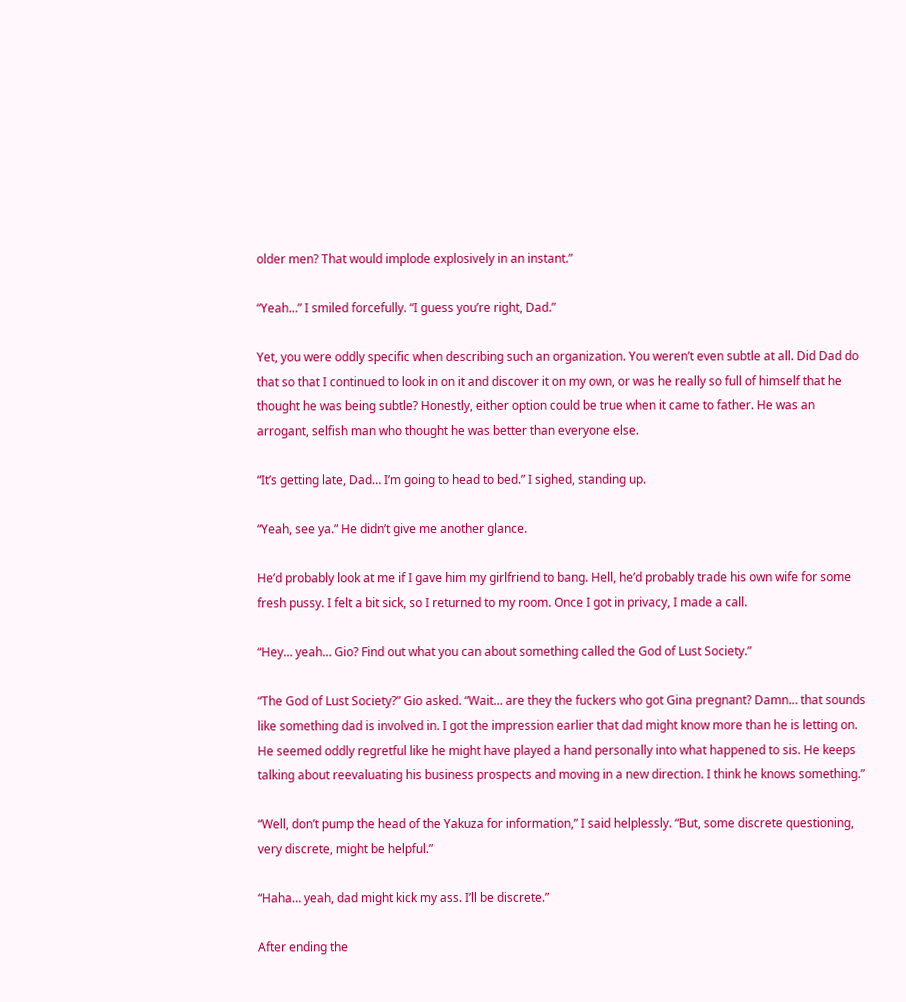older men? That would implode explosively in an instant.”

“Yeah…” I smiled forcefully. “I guess you’re right, Dad.”

Yet, you were oddly specific when describing such an organization. You weren’t even subtle at all. Did Dad do that so that I continued to look in on it and discover it on my own, or was he really so full of himself that he thought he was being subtle? Honestly, either option could be true when it came to father. He was an arrogant, selfish man who thought he was better than everyone else.

“It’s getting late, Dad… I’m going to head to bed.” I sighed, standing up.

“Yeah, see ya.” He didn’t give me another glance.

He’d probably look at me if I gave him my girlfriend to bang. Hell, he’d probably trade his own wife for some fresh pussy. I felt a bit sick, so I returned to my room. Once I got in privacy, I made a call.

“Hey… yeah… Gio? Find out what you can about something called the God of Lust Society.”

“The God of Lust Society?” Gio asked. “Wait… are they the fuckers who got Gina pregnant? Damn… that sounds like something dad is involved in. I got the impression earlier that dad might know more than he is letting on. He seemed oddly regretful like he might have played a hand personally into what happened to sis. He keeps talking about reevaluating his business prospects and moving in a new direction. I think he knows something.”

“Well, don’t pump the head of the Yakuza for information,” I said helplessly. “But, some discrete questioning, very discrete, might be helpful.”

“Haha… yeah, dad might kick my ass. I’ll be discrete.”

After ending the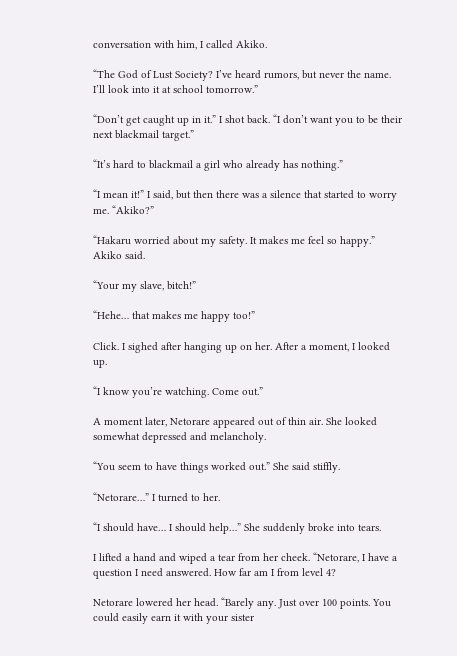conversation with him, I called Akiko.

“The God of Lust Society? I’ve heard rumors, but never the name. I’ll look into it at school tomorrow.”

“Don’t get caught up in it.” I shot back. “I don’t want you to be their next blackmail target.”

“It’s hard to blackmail a girl who already has nothing.”

“I mean it!” I said, but then there was a silence that started to worry me. “Akiko?”

“Hakaru worried about my safety. It makes me feel so happy.” Akiko said.

“Your my slave, bitch!”

“Hehe… that makes me happy too!”

Click. I sighed after hanging up on her. After a moment, I looked up.

“I know you’re watching. Come out.”

A moment later, Netorare appeared out of thin air. She looked somewhat depressed and melancholy.

“You seem to have things worked out.” She said stiffly.

“Netorare…” I turned to her.

“I should have… I should help…” She suddenly broke into tears.

I lifted a hand and wiped a tear from her cheek. “Netorare, I have a question I need answered. How far am I from level 4?

Netorare lowered her head. “Barely any. Just over 100 points. You could easily earn it with your sister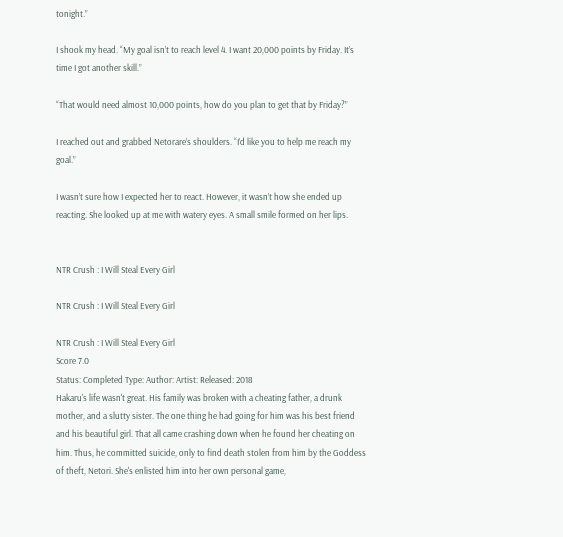tonight.”

I shook my head. “My goal isn’t to reach level 4. I want 20,000 points by Friday. It’s time I got another skill.”

“That would need almost 10,000 points, how do you plan to get that by Friday?”

I reached out and grabbed Netorare’s shoulders. “I’d like you to help me reach my goal.”

I wasn’t sure how I expected her to react. However, it wasn’t how she ended up reacting. She looked up at me with watery eyes. A small smile formed on her lips.


NTR Crush : I Will Steal Every Girl

NTR Crush : I Will Steal Every Girl

NTR Crush : I Will Steal Every Girl
Score 7.0
Status: Completed Type: Author: Artist: Released: 2018
Hakaru's life wasn't great. His family was broken with a cheating father, a drunk mother, and a slutty sister. The one thing he had going for him was his best friend and his beautiful girl. That all came crashing down when he found her cheating on him. Thus, he committed suicide, only to find death stolen from him by the Goddess of theft, Netori. She's enlisted him into her own personal game,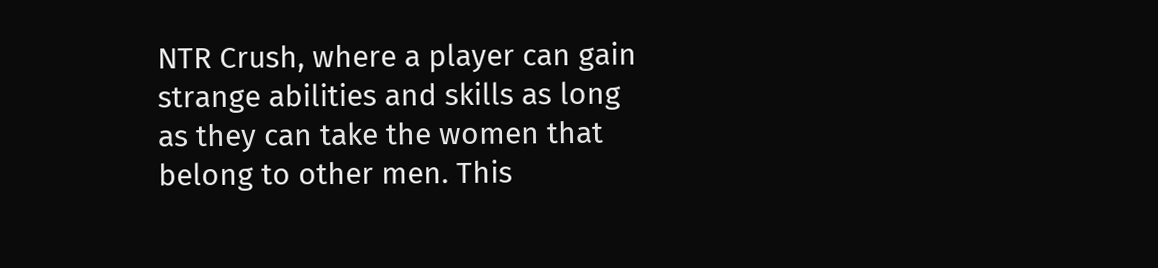NTR Crush, where a player can gain strange abilities and skills as long as they can take the women that belong to other men. This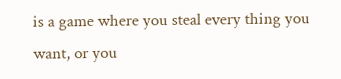is a game where you steal every thing you want, or you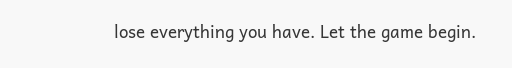lose everything you have. Let the game begin.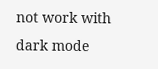not work with dark mode